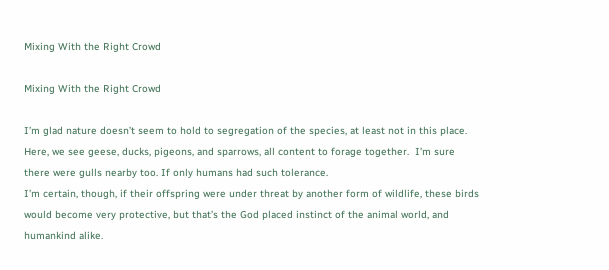Mixing With the Right Crowd

Mixing With the Right Crowd

I’m glad nature doesn’t seem to hold to segregation of the species, at least not in this place. Here, we see geese, ducks, pigeons, and sparrows, all content to forage together.  I’m sure there were gulls nearby too. If only humans had such tolerance.
I’m certain, though, if their offspring were under threat by another form of wildlife, these birds would become very protective, but that’s the God placed instinct of the animal world, and humankind alike.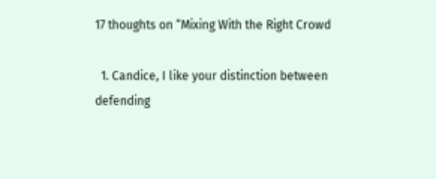17 thoughts on “Mixing With the Right Crowd

  1. Candice, I like your distinction between defending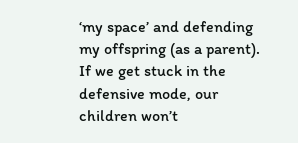‘my space’ and defending my offspring (as a parent). If we get stuck in the defensive mode, our children won’t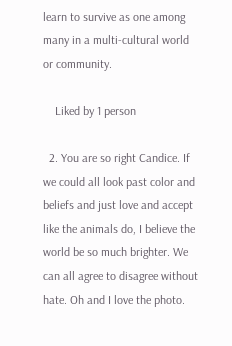learn to survive as one among many in a multi-cultural world or community.

    Liked by 1 person

  2. You are so right Candice. If we could all look past color and beliefs and just love and accept like the animals do, I believe the world be so much brighter. We can all agree to disagree without hate. Oh and I love the photo.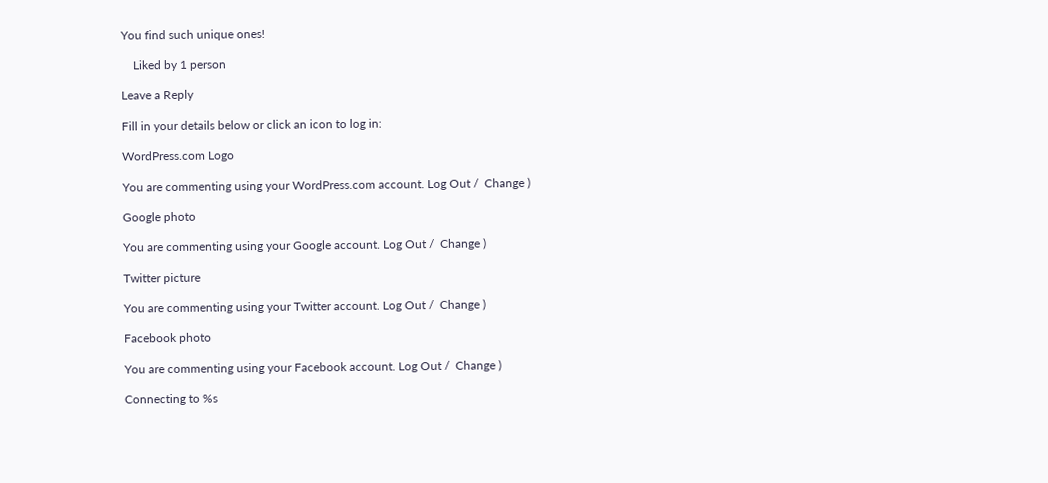You find such unique ones!

    Liked by 1 person

Leave a Reply

Fill in your details below or click an icon to log in:

WordPress.com Logo

You are commenting using your WordPress.com account. Log Out /  Change )

Google photo

You are commenting using your Google account. Log Out /  Change )

Twitter picture

You are commenting using your Twitter account. Log Out /  Change )

Facebook photo

You are commenting using your Facebook account. Log Out /  Change )

Connecting to %s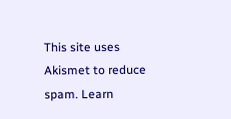This site uses Akismet to reduce spam. Learn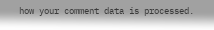how your comment data is processed.